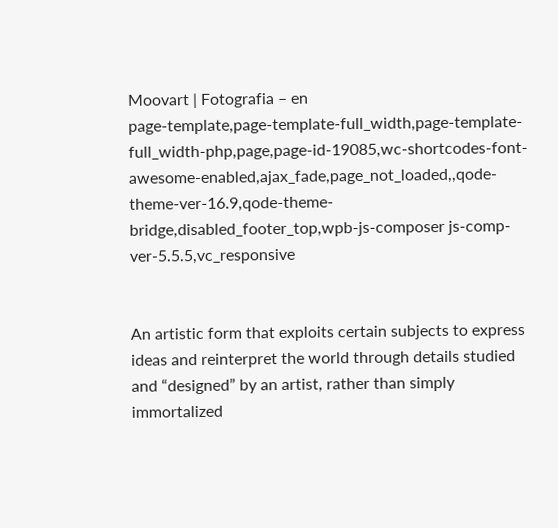Moovart | Fotografia – en
page-template,page-template-full_width,page-template-full_width-php,page,page-id-19085,wc-shortcodes-font-awesome-enabled,ajax_fade,page_not_loaded,,qode-theme-ver-16.9,qode-theme-bridge,disabled_footer_top,wpb-js-composer js-comp-ver-5.5.5,vc_responsive


An artistic form that exploits certain subjects to express ideas and reinterpret the world through details studied and “designed” by an artist, rather than simply immortalized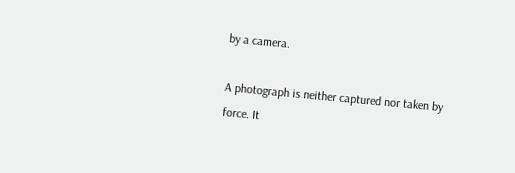by a camera.

A photograph is neither captured nor taken by force. It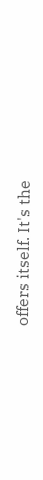offers itself. It's the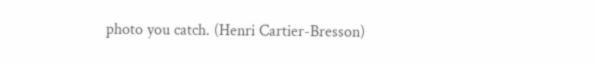photo you catch. (Henri Cartier-Bresson)